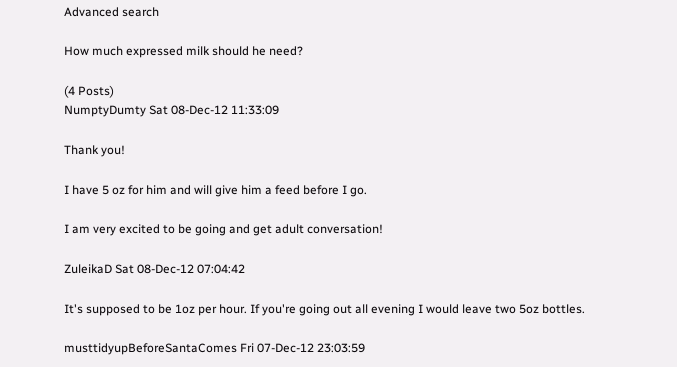Advanced search

How much expressed milk should he need?

(4 Posts)
NumptyDumty Sat 08-Dec-12 11:33:09

Thank you!

I have 5 oz for him and will give him a feed before I go.

I am very excited to be going and get adult conversation!

ZuleikaD Sat 08-Dec-12 07:04:42

It's supposed to be 1oz per hour. If you're going out all evening I would leave two 5oz bottles.

musttidyupBeforeSantaComes Fri 07-Dec-12 23:03:59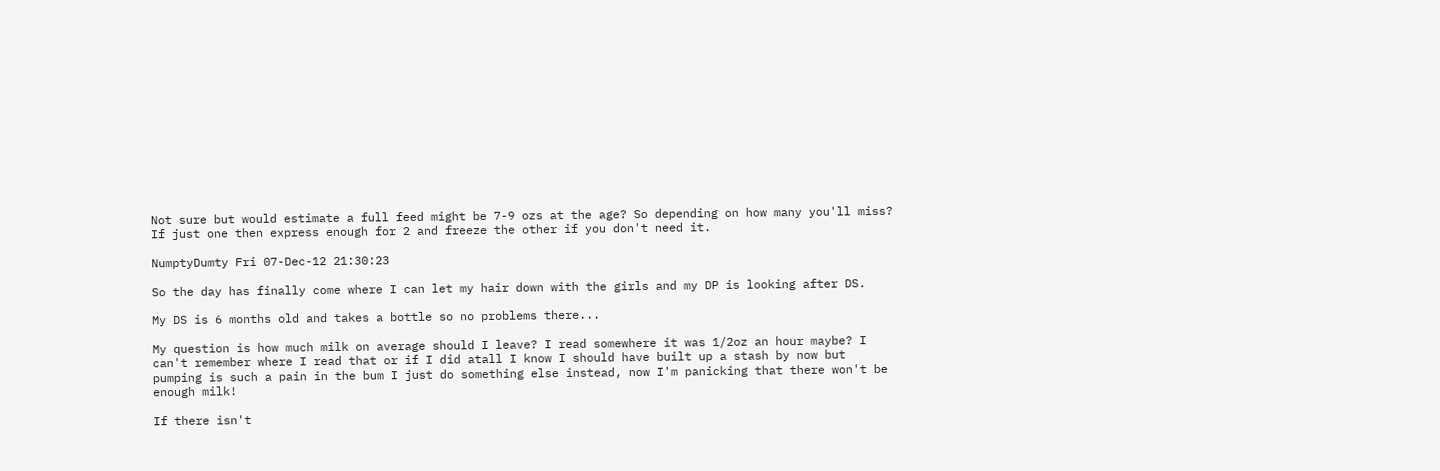Not sure but would estimate a full feed might be 7-9 ozs at the age? So depending on how many you'll miss? If just one then express enough for 2 and freeze the other if you don't need it.

NumptyDumty Fri 07-Dec-12 21:30:23

So the day has finally come where I can let my hair down with the girls and my DP is looking after DS.

My DS is 6 months old and takes a bottle so no problems there...

My question is how much milk on average should I leave? I read somewhere it was 1/2oz an hour maybe? I can't remember where I read that or if I did atall I know I should have built up a stash by now but pumping is such a pain in the bum I just do something else instead, now I'm panicking that there won't be enough milk!

If there isn't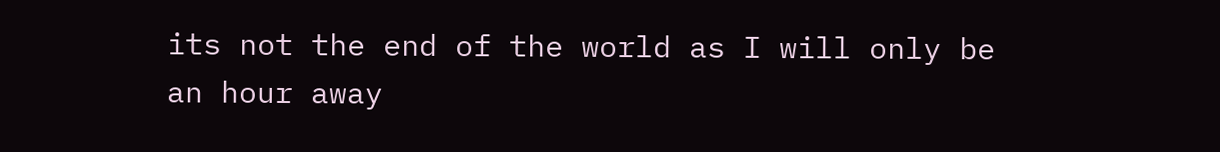its not the end of the world as I will only be an hour away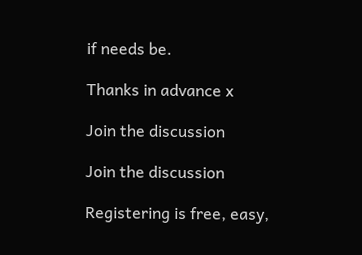if needs be.

Thanks in advance x

Join the discussion

Join the discussion

Registering is free, easy,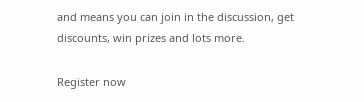and means you can join in the discussion, get discounts, win prizes and lots more.

Register now